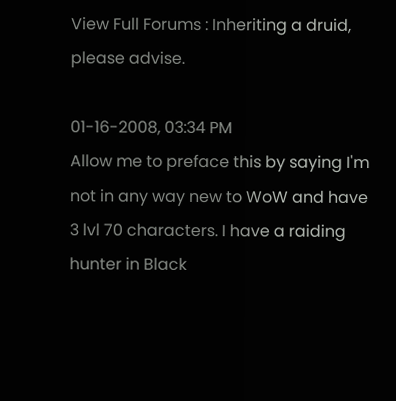View Full Forums : Inheriting a druid, please advise.

01-16-2008, 03:34 PM
Allow me to preface this by saying I'm not in any way new to WoW and have 3 lvl 70 characters. I have a raiding hunter in Black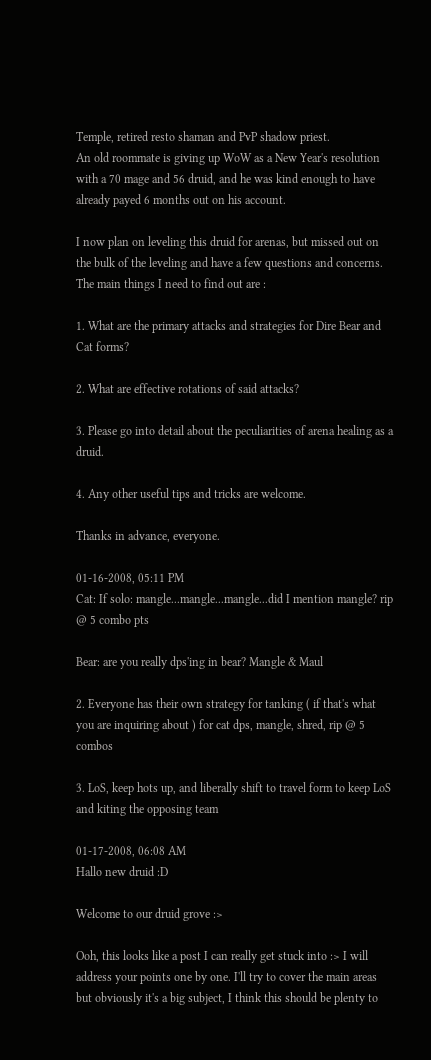Temple, retired resto shaman and PvP shadow priest.
An old roommate is giving up WoW as a New Year's resolution with a 70 mage and 56 druid, and he was kind enough to have already payed 6 months out on his account.

I now plan on leveling this druid for arenas, but missed out on the bulk of the leveling and have a few questions and concerns. The main things I need to find out are :

1. What are the primary attacks and strategies for Dire Bear and Cat forms?

2. What are effective rotations of said attacks?

3. Please go into detail about the peculiarities of arena healing as a druid.

4. Any other useful tips and tricks are welcome.

Thanks in advance, everyone.

01-16-2008, 05:11 PM
Cat: If solo: mangle...mangle...mangle...did I mention mangle? rip @ 5 combo pts

Bear: are you really dps'ing in bear? Mangle & Maul

2. Everyone has their own strategy for tanking ( if that's what you are inquiring about ) for cat dps, mangle, shred, rip @ 5 combos

3. LoS, keep hots up, and liberally shift to travel form to keep LoS and kiting the opposing team

01-17-2008, 06:08 AM
Hallo new druid :D

Welcome to our druid grove :>

Ooh, this looks like a post I can really get stuck into :> I will address your points one by one. I'll try to cover the main areas but obviously it's a big subject, I think this should be plenty to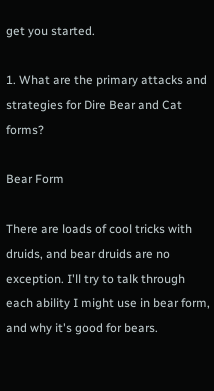get you started.

1. What are the primary attacks and strategies for Dire Bear and Cat forms?

Bear Form

There are loads of cool tricks with druids, and bear druids are no exception. I'll try to talk through each ability I might use in bear form, and why it's good for bears.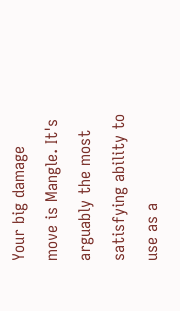Your big damage move is Mangle. It's arguably the most satisfying ability to use as a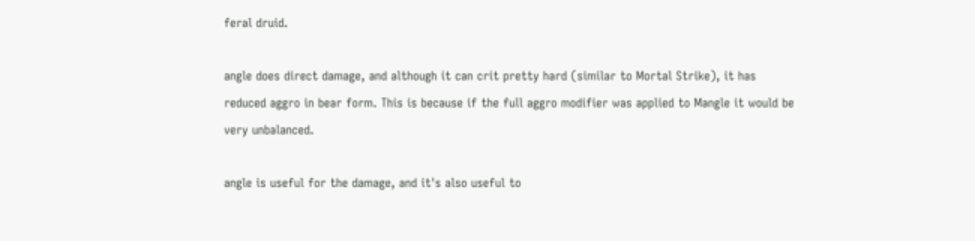feral druid.

angle does direct damage, and although it can crit pretty hard (similar to Mortal Strike), it has reduced aggro in bear form. This is because if the full aggro modifier was applied to Mangle it would be very unbalanced.

angle is useful for the damage, and it's also useful to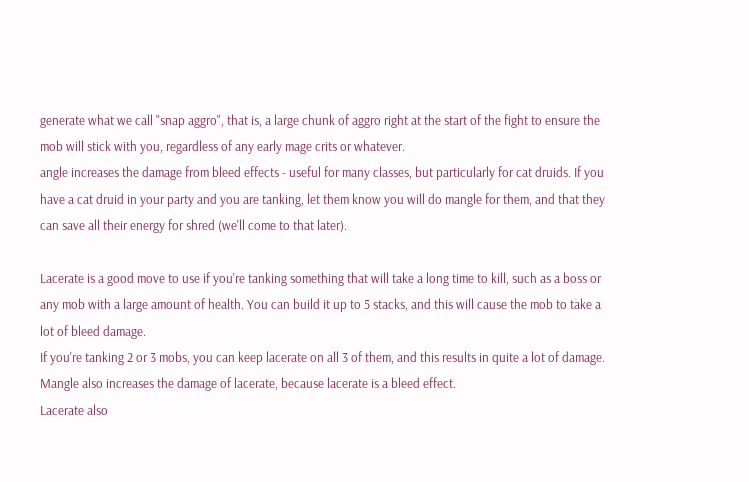generate what we call "snap aggro", that is, a large chunk of aggro right at the start of the fight to ensure the mob will stick with you, regardless of any early mage crits or whatever.
angle increases the damage from bleed effects - useful for many classes, but particularly for cat druids. If you have a cat druid in your party and you are tanking, let them know you will do mangle for them, and that they can save all their energy for shred (we'll come to that later).

Lacerate is a good move to use if you're tanking something that will take a long time to kill, such as a boss or any mob with a large amount of health. You can build it up to 5 stacks, and this will cause the mob to take a lot of bleed damage.
If you're tanking 2 or 3 mobs, you can keep lacerate on all 3 of them, and this results in quite a lot of damage. Mangle also increases the damage of lacerate, because lacerate is a bleed effect.
Lacerate also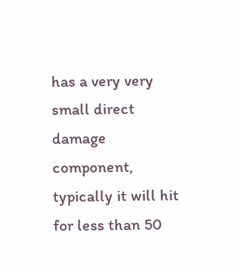has a very very small direct damage component, typically it will hit for less than 50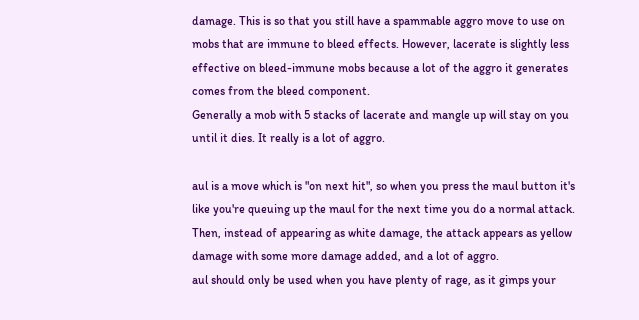damage. This is so that you still have a spammable aggro move to use on mobs that are immune to bleed effects. However, lacerate is slightly less effective on bleed-immune mobs because a lot of the aggro it generates comes from the bleed component.
Generally a mob with 5 stacks of lacerate and mangle up will stay on you until it dies. It really is a lot of aggro.

aul is a move which is "on next hit", so when you press the maul button it's like you're queuing up the maul for the next time you do a normal attack. Then, instead of appearing as white damage, the attack appears as yellow damage with some more damage added, and a lot of aggro.
aul should only be used when you have plenty of rage, as it gimps your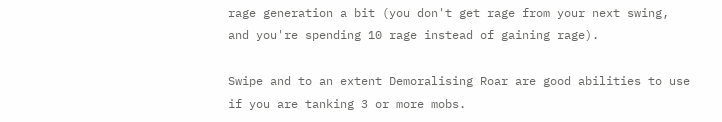rage generation a bit (you don't get rage from your next swing, and you're spending 10 rage instead of gaining rage).

Swipe and to an extent Demoralising Roar are good abilities to use if you are tanking 3 or more mobs.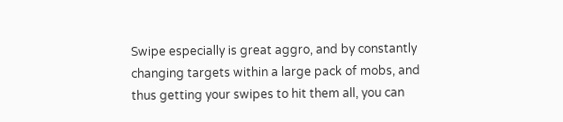Swipe especially is great aggro, and by constantly changing targets within a large pack of mobs, and thus getting your swipes to hit them all, you can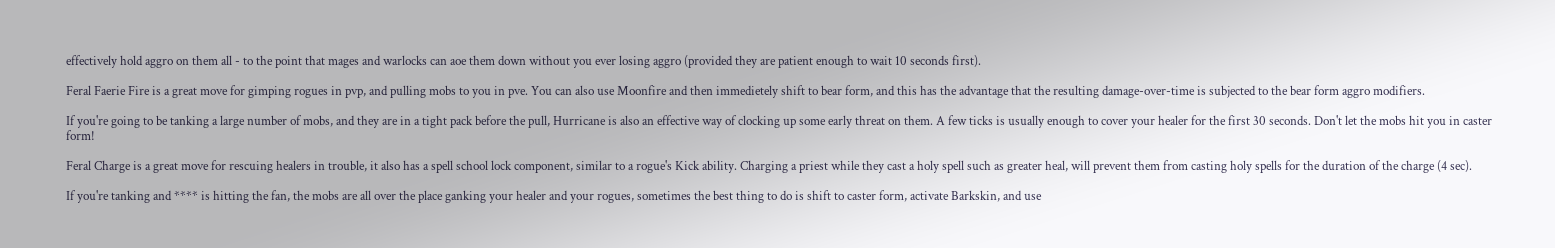effectively hold aggro on them all - to the point that mages and warlocks can aoe them down without you ever losing aggro (provided they are patient enough to wait 10 seconds first).

Feral Faerie Fire is a great move for gimping rogues in pvp, and pulling mobs to you in pve. You can also use Moonfire and then immedietely shift to bear form, and this has the advantage that the resulting damage-over-time is subjected to the bear form aggro modifiers.

If you're going to be tanking a large number of mobs, and they are in a tight pack before the pull, Hurricane is also an effective way of clocking up some early threat on them. A few ticks is usually enough to cover your healer for the first 30 seconds. Don't let the mobs hit you in caster form!

Feral Charge is a great move for rescuing healers in trouble, it also has a spell school lock component, similar to a rogue's Kick ability. Charging a priest while they cast a holy spell such as greater heal, will prevent them from casting holy spells for the duration of the charge (4 sec).

If you're tanking and **** is hitting the fan, the mobs are all over the place ganking your healer and your rogues, sometimes the best thing to do is shift to caster form, activate Barkskin, and use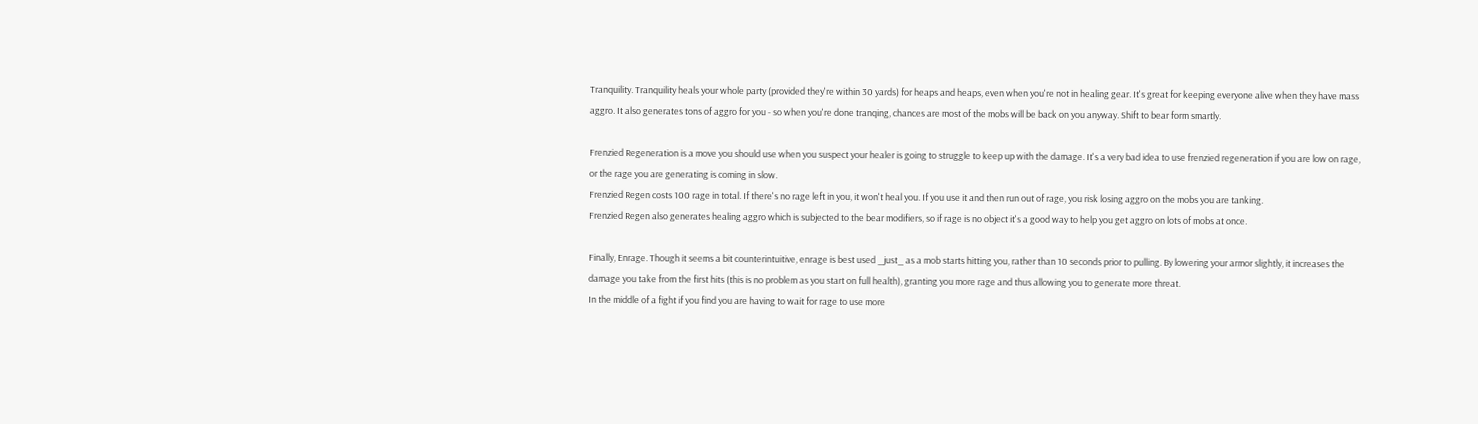Tranquility. Tranquility heals your whole party (provided they're within 30 yards) for heaps and heaps, even when you're not in healing gear. It's great for keeping everyone alive when they have mass aggro. It also generates tons of aggro for you - so when you're done tranqing, chances are most of the mobs will be back on you anyway. Shift to bear form smartly.

Frenzied Regeneration is a move you should use when you suspect your healer is going to struggle to keep up with the damage. It's a very bad idea to use frenzied regeneration if you are low on rage, or the rage you are generating is coming in slow.
Frenzied Regen costs 100 rage in total. If there's no rage left in you, it won't heal you. If you use it and then run out of rage, you risk losing aggro on the mobs you are tanking.
Frenzied Regen also generates healing aggro which is subjected to the bear modifiers, so if rage is no object it's a good way to help you get aggro on lots of mobs at once.

Finally, Enrage. Though it seems a bit counterintuitive, enrage is best used _just_ as a mob starts hitting you, rather than 10 seconds prior to pulling. By lowering your armor slightly, it increases the damage you take from the first hits (this is no problem as you start on full health), granting you more rage and thus allowing you to generate more threat.
In the middle of a fight if you find you are having to wait for rage to use more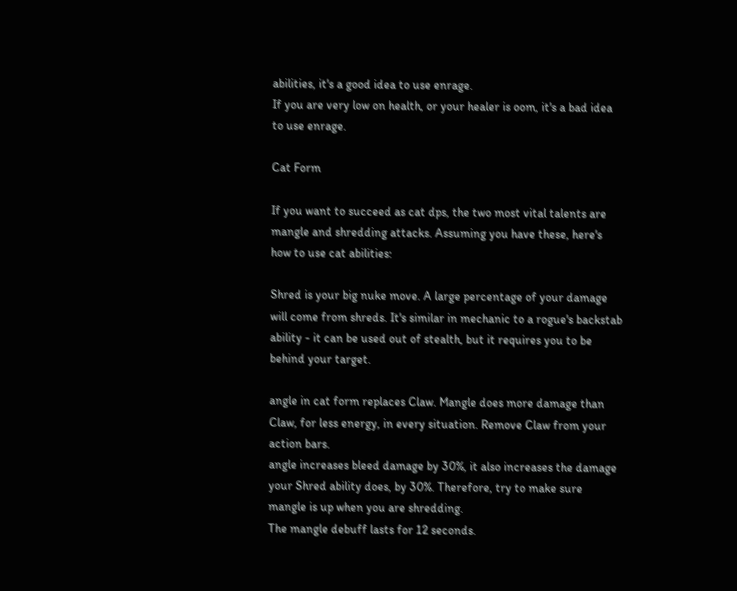abilities, it's a good idea to use enrage.
If you are very low on health, or your healer is oom, it's a bad idea to use enrage.

Cat Form

If you want to succeed as cat dps, the two most vital talents are mangle and shredding attacks. Assuming you have these, here's how to use cat abilities:

Shred is your big nuke move. A large percentage of your damage will come from shreds. It's similar in mechanic to a rogue's backstab ability - it can be used out of stealth, but it requires you to be behind your target.

angle in cat form replaces Claw. Mangle does more damage than Claw, for less energy, in every situation. Remove Claw from your action bars.
angle increases bleed damage by 30%, it also increases the damage your Shred ability does, by 30%. Therefore, try to make sure mangle is up when you are shredding.
The mangle debuff lasts for 12 seconds.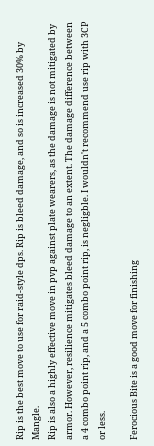Rip is the best move to use for raid-style dps. Rip is bleed damage, and so is increased 30% by Mangle.
Rip is also a highly effective move in pvp against plate wearers, as the damage is not mitigated by armor. However, resilience mitigates bleed damage to an extent. The damage difference between a 4 combo point rip, and a 5 combo point rip, is negligble. I wouldn't recommend use rip with 3CP or less.

Ferocious Bite is a good move for finishing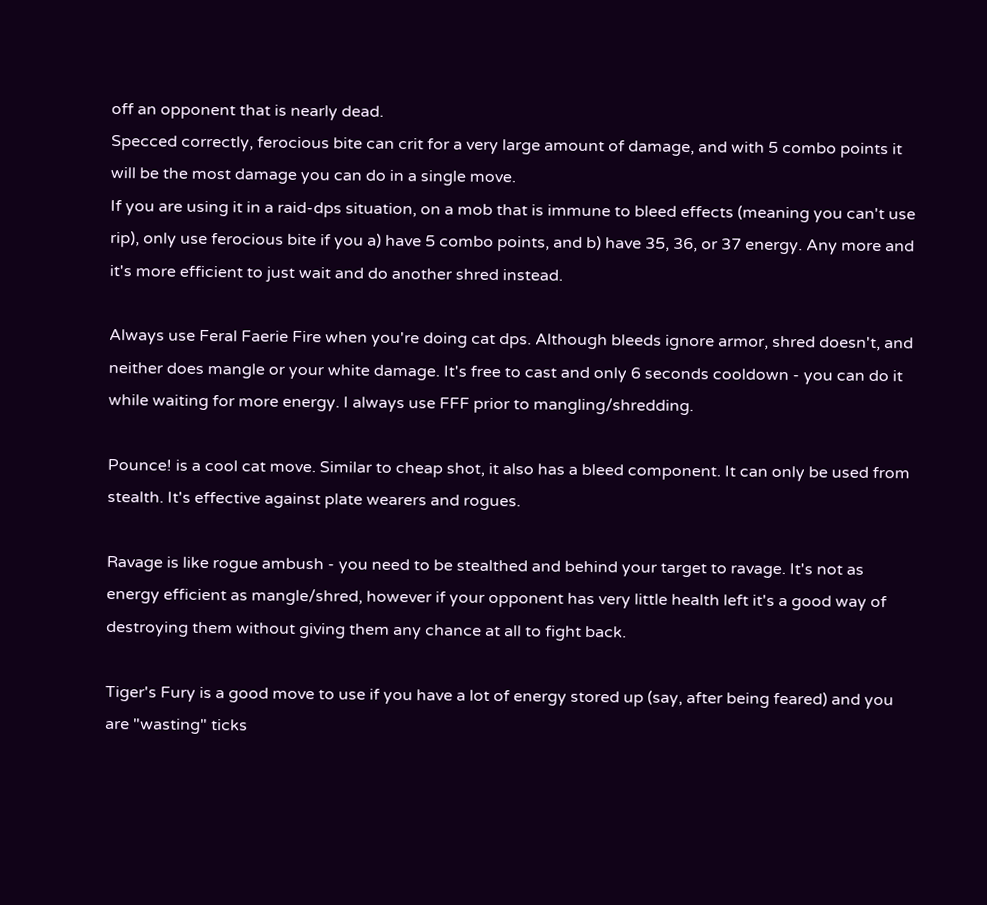off an opponent that is nearly dead.
Specced correctly, ferocious bite can crit for a very large amount of damage, and with 5 combo points it will be the most damage you can do in a single move.
If you are using it in a raid-dps situation, on a mob that is immune to bleed effects (meaning you can't use rip), only use ferocious bite if you a) have 5 combo points, and b) have 35, 36, or 37 energy. Any more and it's more efficient to just wait and do another shred instead.

Always use Feral Faerie Fire when you're doing cat dps. Although bleeds ignore armor, shred doesn't, and neither does mangle or your white damage. It's free to cast and only 6 seconds cooldown - you can do it while waiting for more energy. I always use FFF prior to mangling/shredding.

Pounce! is a cool cat move. Similar to cheap shot, it also has a bleed component. It can only be used from stealth. It's effective against plate wearers and rogues.

Ravage is like rogue ambush - you need to be stealthed and behind your target to ravage. It's not as energy efficient as mangle/shred, however if your opponent has very little health left it's a good way of destroying them without giving them any chance at all to fight back.

Tiger's Fury is a good move to use if you have a lot of energy stored up (say, after being feared) and you are "wasting" ticks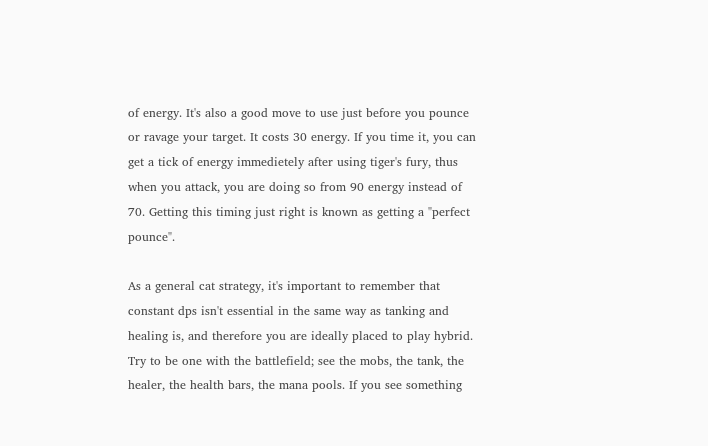of energy. It's also a good move to use just before you pounce or ravage your target. It costs 30 energy. If you time it, you can get a tick of energy immedietely after using tiger's fury, thus when you attack, you are doing so from 90 energy instead of 70. Getting this timing just right is known as getting a "perfect pounce".

As a general cat strategy, it's important to remember that constant dps isn't essential in the same way as tanking and healing is, and therefore you are ideally placed to play hybrid.
Try to be one with the battlefield; see the mobs, the tank, the healer, the health bars, the mana pools. If you see something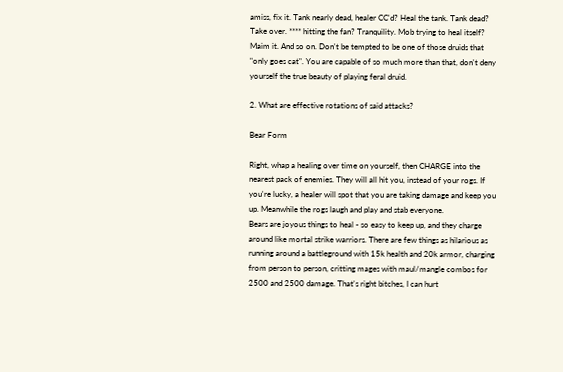amiss, fix it. Tank nearly dead, healer CC'd? Heal the tank. Tank dead? Take over. **** hitting the fan? Tranquility. Mob trying to heal itself? Maim it. And so on. Don't be tempted to be one of those druids that "only goes cat". You are capable of so much more than that, don't deny yourself the true beauty of playing feral druid.

2. What are effective rotations of said attacks?

Bear Form

Right, whap a healing over time on yourself, then CHARGE into the nearest pack of enemies. They will all hit you, instead of your rogs. If you're lucky, a healer will spot that you are taking damage and keep you up. Meanwhile the rogs laugh and play and stab everyone.
Bears are joyous things to heal - so easy to keep up, and they charge around like mortal strike warriors. There are few things as hilarious as running around a battleground with 15k health and 20k armor, charging from person to person, critting mages with maul/mangle combos for 2500 and 2500 damage. That's right bitches, I can hurt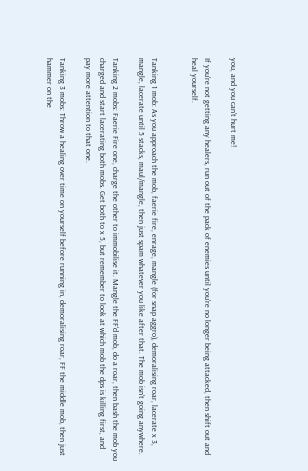you, and you can't hurt me!

If you're not getting any healers, run out of the pack of enemies until you're no longer being attacked, then shift out and heal yourself.


Tanking 1 mob: As you approach the mob, faerie fire, enrage, mangle (for snap aggro), demoralising roar, lacerate x 3, mangle, lacerate until 5 stacks, maul/mangle, then just spam whatever you like after that. The mob isn't going anywhere.

Tanking 2 mobs: Faerie Fire one, charge the other to immobilise it. Mangle the FF'd mob, do a roar, then bash the mob you charged and start lacerating both mobs. Get both to x 5, but remember to look at which mob the dps is killing first, and pay more attention to that one.

Tanking 3 mobs: Throw a healing over time on yourself before running in, demoralising roar, FF the middle mob, then just hammer on the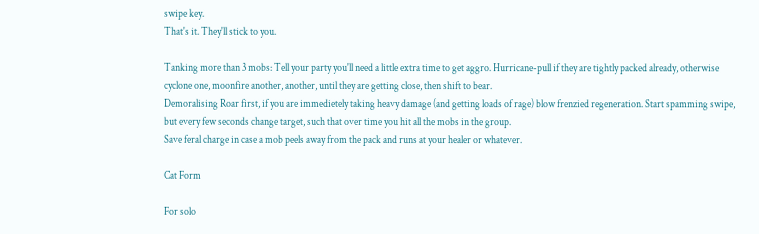swipe key.
That's it. They'll stick to you.

Tanking more than 3 mobs: Tell your party you'll need a little extra time to get aggro. Hurricane-pull if they are tightly packed already, otherwise cyclone one, moonfire another, another, until they are getting close, then shift to bear.
Demoralising Roar first, if you are immedietely taking heavy damage (and getting loads of rage) blow frenzied regeneration. Start spamming swipe, but every few seconds change target, such that over time you hit all the mobs in the group.
Save feral charge in case a mob peels away from the pack and runs at your healer or whatever.

Cat Form

For solo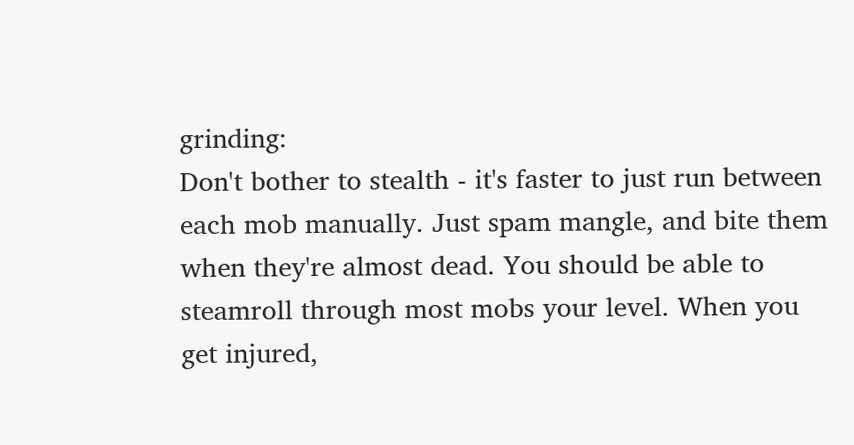grinding:
Don't bother to stealth - it's faster to just run between each mob manually. Just spam mangle, and bite them when they're almost dead. You should be able to steamroll through most mobs your level. When you get injured,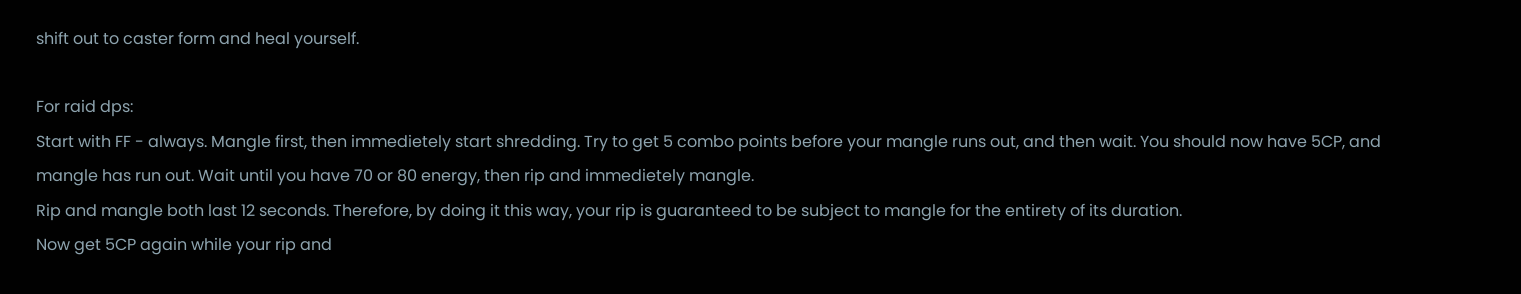shift out to caster form and heal yourself.

For raid dps:
Start with FF - always. Mangle first, then immedietely start shredding. Try to get 5 combo points before your mangle runs out, and then wait. You should now have 5CP, and mangle has run out. Wait until you have 70 or 80 energy, then rip and immedietely mangle.
Rip and mangle both last 12 seconds. Therefore, by doing it this way, your rip is guaranteed to be subject to mangle for the entirety of its duration.
Now get 5CP again while your rip and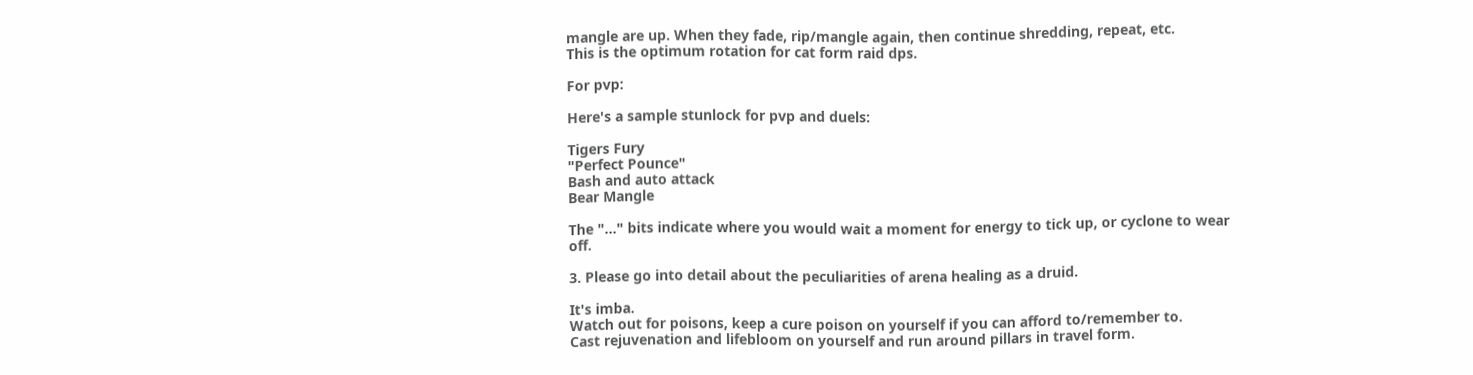mangle are up. When they fade, rip/mangle again, then continue shredding, repeat, etc.
This is the optimum rotation for cat form raid dps.

For pvp:

Here's a sample stunlock for pvp and duels:

Tigers Fury
"Perfect Pounce"
Bash and auto attack
Bear Mangle

The "..." bits indicate where you would wait a moment for energy to tick up, or cyclone to wear off.

3. Please go into detail about the peculiarities of arena healing as a druid.

It's imba.
Watch out for poisons, keep a cure poison on yourself if you can afford to/remember to.
Cast rejuvenation and lifebloom on yourself and run around pillars in travel form.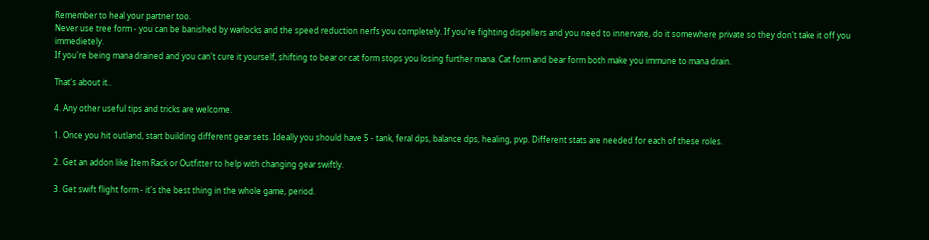Remember to heal your partner too.
Never use tree form - you can be banished by warlocks and the speed reduction nerfs you completely. If you're fighting dispellers and you need to innervate, do it somewhere private so they don't take it off you immedietely.
If you're being mana drained and you can't cure it yourself, shifting to bear or cat form stops you losing further mana. Cat form and bear form both make you immune to mana drain.

That's about it..

4. Any other useful tips and tricks are welcome.

1. Once you hit outland, start building different gear sets. Ideally you should have 5 - tank, feral dps, balance dps, healing, pvp. Different stats are needed for each of these roles.

2. Get an addon like Item Rack or Outfitter to help with changing gear swiftly.

3. Get swift flight form - it's the best thing in the whole game, period.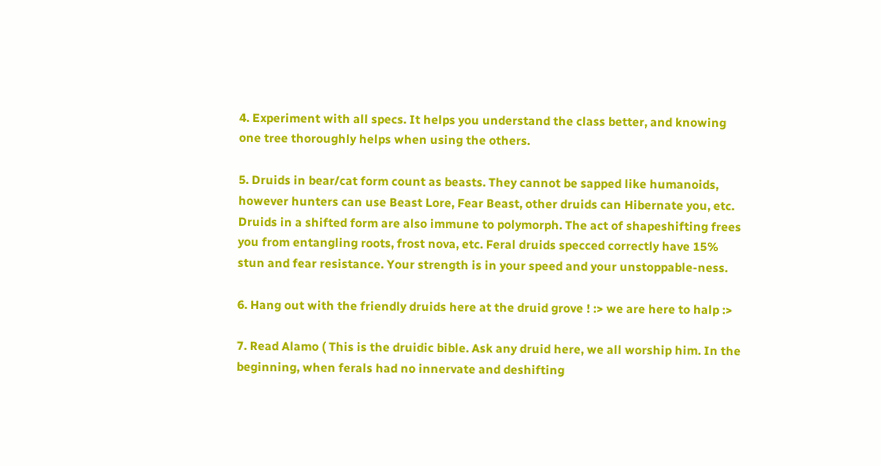4. Experiment with all specs. It helps you understand the class better, and knowing one tree thoroughly helps when using the others.

5. Druids in bear/cat form count as beasts. They cannot be sapped like humanoids, however hunters can use Beast Lore, Fear Beast, other druids can Hibernate you, etc. Druids in a shifted form are also immune to polymorph. The act of shapeshifting frees you from entangling roots, frost nova, etc. Feral druids specced correctly have 15% stun and fear resistance. Your strength is in your speed and your unstoppable-ness.

6. Hang out with the friendly druids here at the druid grove ! :> we are here to halp :>

7. Read Alamo ( This is the druidic bible. Ask any druid here, we all worship him. In the beginning, when ferals had no innervate and deshifting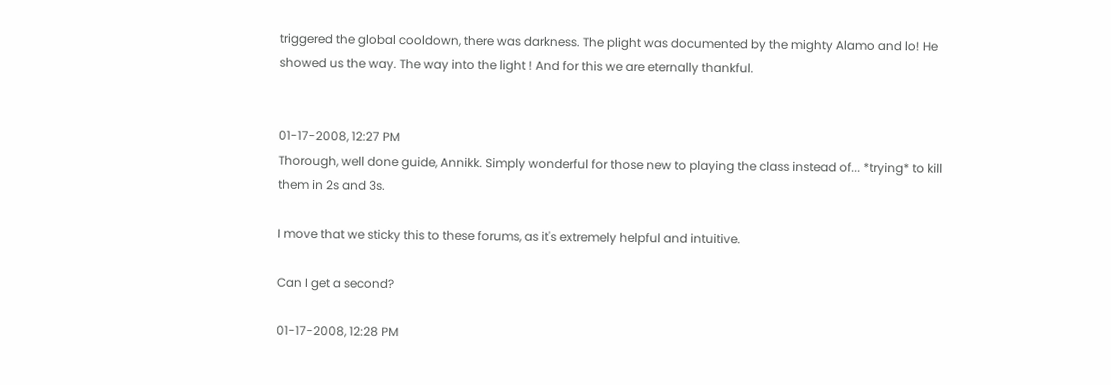triggered the global cooldown, there was darkness. The plight was documented by the mighty Alamo and lo! He showed us the way. The way into the light ! And for this we are eternally thankful.


01-17-2008, 12:27 PM
Thorough, well done guide, Annikk. Simply wonderful for those new to playing the class instead of... *trying* to kill them in 2s and 3s.

I move that we sticky this to these forums, as it's extremely helpful and intuitive.

Can I get a second?

01-17-2008, 12:28 PM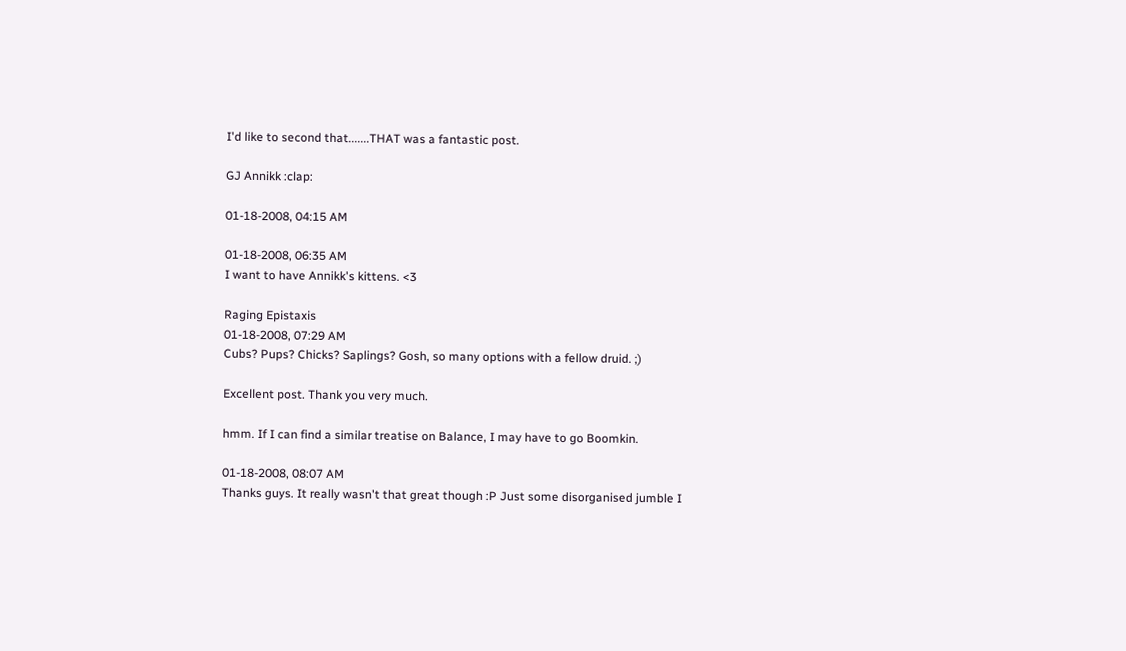I'd like to second that.......THAT was a fantastic post.

GJ Annikk :clap:

01-18-2008, 04:15 AM

01-18-2008, 06:35 AM
I want to have Annikk's kittens. <3

Raging Epistaxis
01-18-2008, 07:29 AM
Cubs? Pups? Chicks? Saplings? Gosh, so many options with a fellow druid. ;)

Excellent post. Thank you very much.

hmm. If I can find a similar treatise on Balance, I may have to go Boomkin.

01-18-2008, 08:07 AM
Thanks guys. It really wasn't that great though :P Just some disorganised jumble I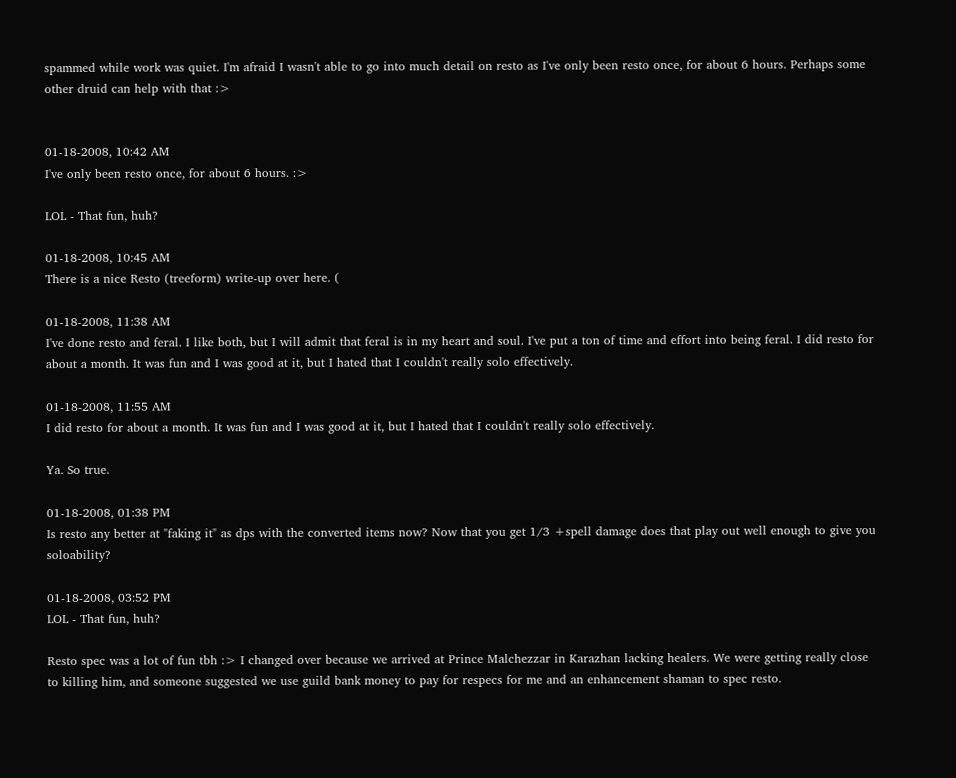spammed while work was quiet. I'm afraid I wasn't able to go into much detail on resto as I've only been resto once, for about 6 hours. Perhaps some other druid can help with that :>


01-18-2008, 10:42 AM
I've only been resto once, for about 6 hours. :>

LOL - That fun, huh?

01-18-2008, 10:45 AM
There is a nice Resto (treeform) write-up over here. (

01-18-2008, 11:38 AM
I've done resto and feral. I like both, but I will admit that feral is in my heart and soul. I've put a ton of time and effort into being feral. I did resto for about a month. It was fun and I was good at it, but I hated that I couldn't really solo effectively.

01-18-2008, 11:55 AM
I did resto for about a month. It was fun and I was good at it, but I hated that I couldn't really solo effectively.

Ya. So true.

01-18-2008, 01:38 PM
Is resto any better at "faking it" as dps with the converted items now? Now that you get 1/3 +spell damage does that play out well enough to give you soloability?

01-18-2008, 03:52 PM
LOL - That fun, huh?

Resto spec was a lot of fun tbh :> I changed over because we arrived at Prince Malchezzar in Karazhan lacking healers. We were getting really close to killing him, and someone suggested we use guild bank money to pay for respecs for me and an enhancement shaman to spec resto.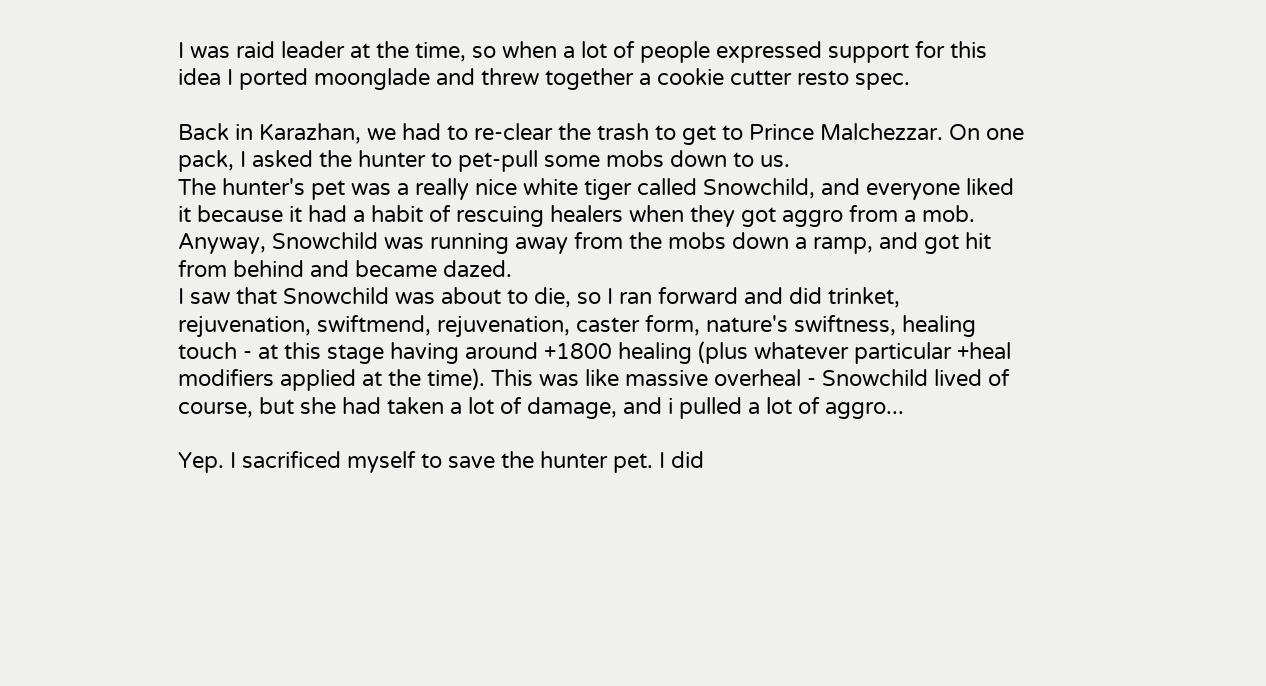I was raid leader at the time, so when a lot of people expressed support for this idea I ported moonglade and threw together a cookie cutter resto spec.

Back in Karazhan, we had to re-clear the trash to get to Prince Malchezzar. On one pack, I asked the hunter to pet-pull some mobs down to us.
The hunter's pet was a really nice white tiger called Snowchild, and everyone liked it because it had a habit of rescuing healers when they got aggro from a mob. Anyway, Snowchild was running away from the mobs down a ramp, and got hit from behind and became dazed.
I saw that Snowchild was about to die, so I ran forward and did trinket, rejuvenation, swiftmend, rejuvenation, caster form, nature's swiftness, healing touch - at this stage having around +1800 healing (plus whatever particular +heal modifiers applied at the time). This was like massive overheal - Snowchild lived of course, but she had taken a lot of damage, and i pulled a lot of aggro...

Yep. I sacrificed myself to save the hunter pet. I did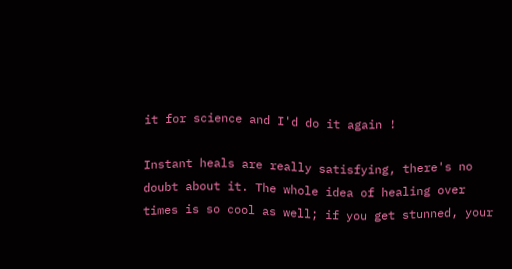it for science and I'd do it again !

Instant heals are really satisfying, there's no doubt about it. The whole idea of healing over times is so cool as well; if you get stunned, your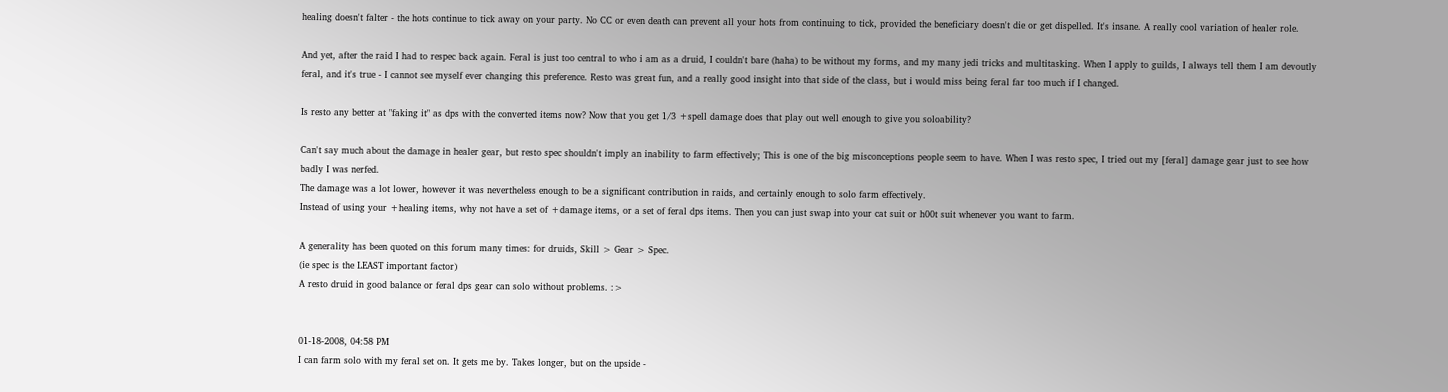healing doesn't falter - the hots continue to tick away on your party. No CC or even death can prevent all your hots from continuing to tick, provided the beneficiary doesn't die or get dispelled. It's insane. A really cool variation of healer role.

And yet, after the raid I had to respec back again. Feral is just too central to who i am as a druid, I couldn't bare (haha) to be without my forms, and my many jedi tricks and multitasking. When I apply to guilds, I always tell them I am devoutly feral, and it's true - I cannot see myself ever changing this preference. Resto was great fun, and a really good insight into that side of the class, but i would miss being feral far too much if I changed.

Is resto any better at "faking it" as dps with the converted items now? Now that you get 1/3 +spell damage does that play out well enough to give you soloability?

Can't say much about the damage in healer gear, but resto spec shouldn't imply an inability to farm effectively; This is one of the big misconceptions people seem to have. When I was resto spec, I tried out my [feral] damage gear just to see how badly I was nerfed.
The damage was a lot lower, however it was nevertheless enough to be a significant contribution in raids, and certainly enough to solo farm effectively.
Instead of using your +healing items, why not have a set of +damage items, or a set of feral dps items. Then you can just swap into your cat suit or h00t suit whenever you want to farm.

A generality has been quoted on this forum many times: for druids, Skill > Gear > Spec.
(ie spec is the LEAST important factor)
A resto druid in good balance or feral dps gear can solo without problems. :>


01-18-2008, 04:58 PM
I can farm solo with my feral set on. It gets me by. Takes longer, but on the upside -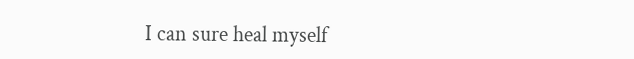I can sure heal myself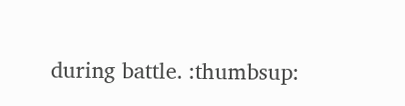during battle. :thumbsup: